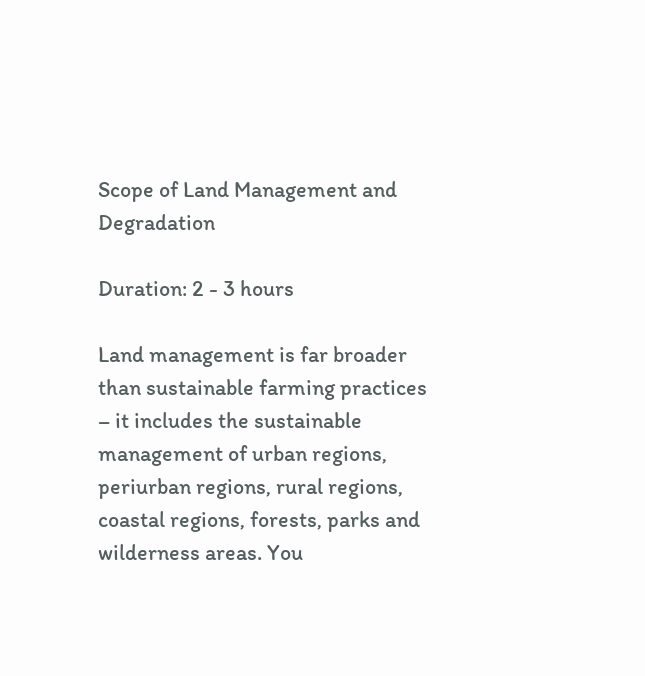Scope of Land Management and Degradation

Duration: 2 - 3 hours

Land management is far broader than sustainable farming practices – it includes the sustainable management of urban regions, periurban regions, rural regions, coastal regions, forests, parks and wilderness areas. You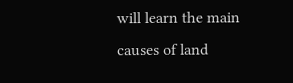will learn the main causes of land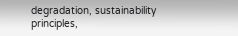degradation, sustainability principles,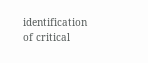identification of critical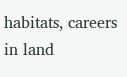habitats, careers in land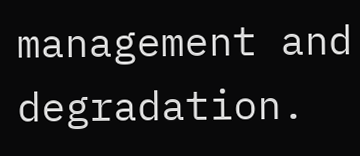management and degradation.